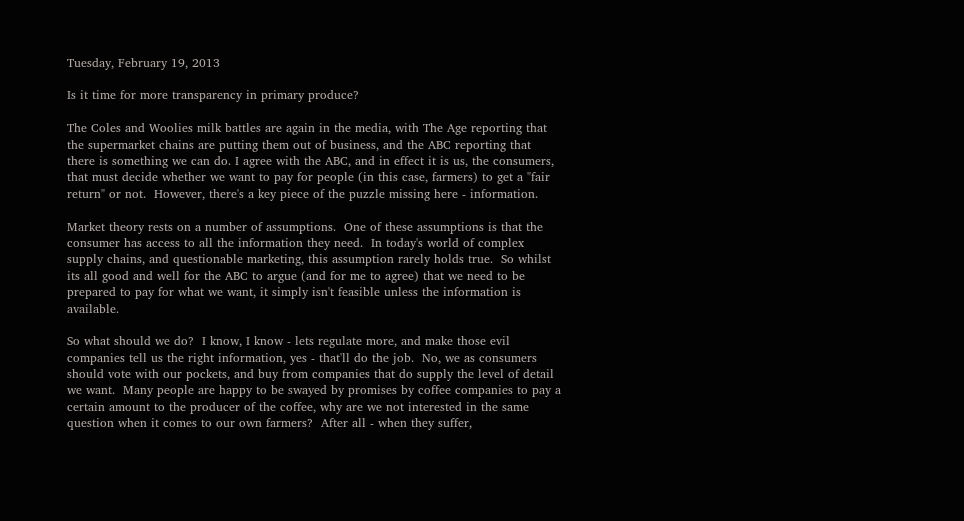Tuesday, February 19, 2013

Is it time for more transparency in primary produce?

The Coles and Woolies milk battles are again in the media, with The Age reporting that the supermarket chains are putting them out of business, and the ABC reporting that there is something we can do. I agree with the ABC, and in effect it is us, the consumers, that must decide whether we want to pay for people (in this case, farmers) to get a "fair return" or not.  However, there's a key piece of the puzzle missing here - information.

Market theory rests on a number of assumptions.  One of these assumptions is that the consumer has access to all the information they need.  In today's world of complex supply chains, and questionable marketing, this assumption rarely holds true.  So whilst its all good and well for the ABC to argue (and for me to agree) that we need to be prepared to pay for what we want, it simply isn't feasible unless the information is available.

So what should we do?  I know, I know - lets regulate more, and make those evil companies tell us the right information, yes - that'll do the job.  No, we as consumers should vote with our pockets, and buy from companies that do supply the level of detail we want.  Many people are happy to be swayed by promises by coffee companies to pay a certain amount to the producer of the coffee, why are we not interested in the same question when it comes to our own farmers?  After all - when they suffer,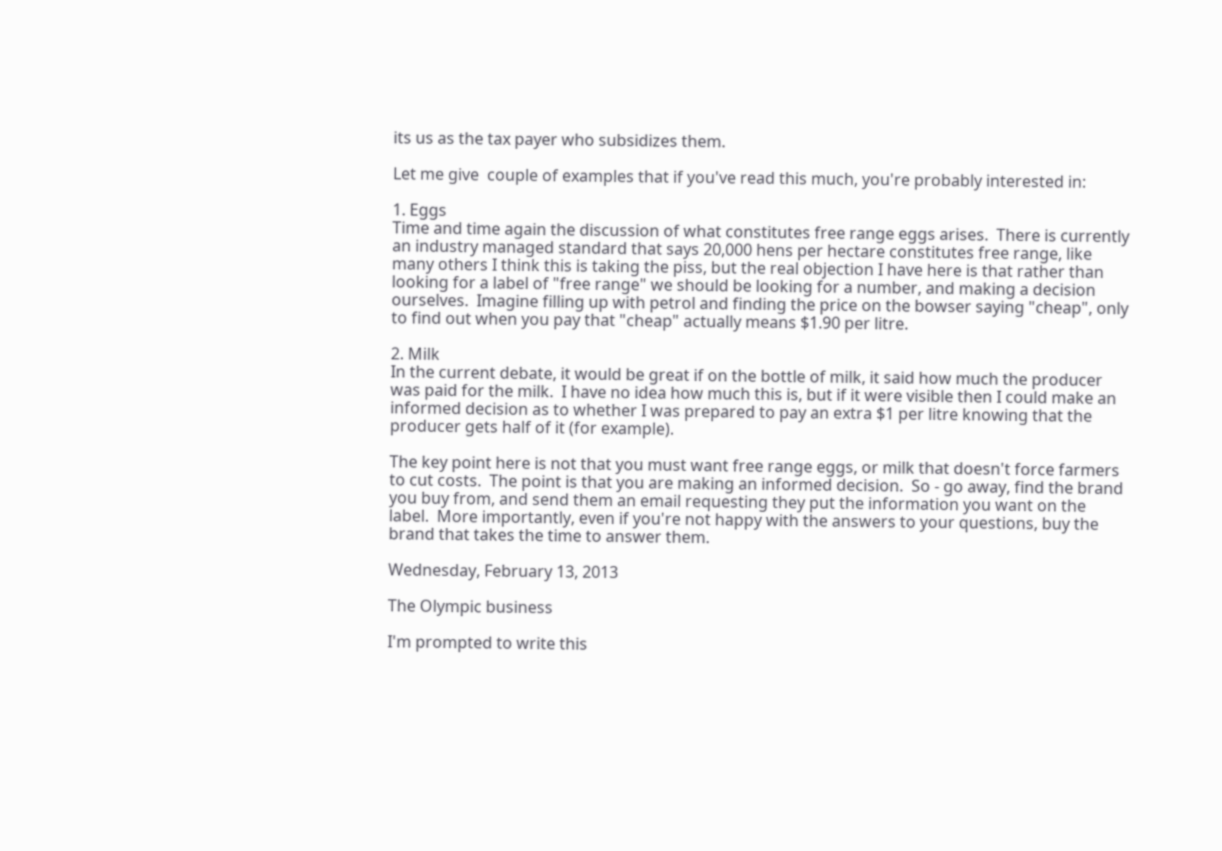its us as the tax payer who subsidizes them.

Let me give  couple of examples that if you've read this much, you're probably interested in:

1. Eggs
Time and time again the discussion of what constitutes free range eggs arises.  There is currently an industry managed standard that says 20,000 hens per hectare constitutes free range, like many others I think this is taking the piss, but the real objection I have here is that rather than looking for a label of "free range" we should be looking for a number, and making a decision ourselves.  Imagine filling up with petrol and finding the price on the bowser saying "cheap", only to find out when you pay that "cheap" actually means $1.90 per litre.

2. Milk
In the current debate, it would be great if on the bottle of milk, it said how much the producer was paid for the milk.  I have no idea how much this is, but if it were visible then I could make an informed decision as to whether I was prepared to pay an extra $1 per litre knowing that the producer gets half of it (for example).

The key point here is not that you must want free range eggs, or milk that doesn't force farmers to cut costs.  The point is that you are making an informed decision.  So - go away, find the brand you buy from, and send them an email requesting they put the information you want on the label.  More importantly, even if you're not happy with the answers to your questions, buy the brand that takes the time to answer them.

Wednesday, February 13, 2013

The Olympic business

I'm prompted to write this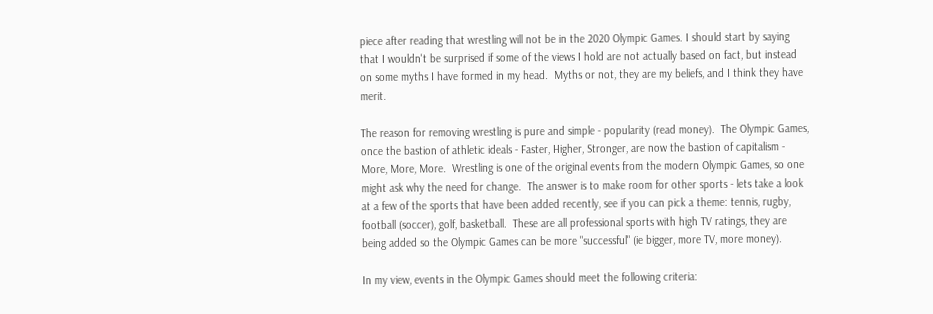piece after reading that wrestling will not be in the 2020 Olympic Games. I should start by saying that I wouldn't be surprised if some of the views I hold are not actually based on fact, but instead on some myths I have formed in my head.  Myths or not, they are my beliefs, and I think they have merit.

The reason for removing wrestling is pure and simple - popularity (read money).  The Olympic Games, once the bastion of athletic ideals - Faster, Higher, Stronger, are now the bastion of capitalism - More, More, More.  Wrestling is one of the original events from the modern Olympic Games, so one might ask why the need for change.  The answer is to make room for other sports - lets take a look at a few of the sports that have been added recently, see if you can pick a theme: tennis, rugby, football (soccer), golf, basketball.  These are all professional sports with high TV ratings, they are being added so the Olympic Games can be more "successful" (ie bigger, more TV, more money).

In my view, events in the Olympic Games should meet the following criteria: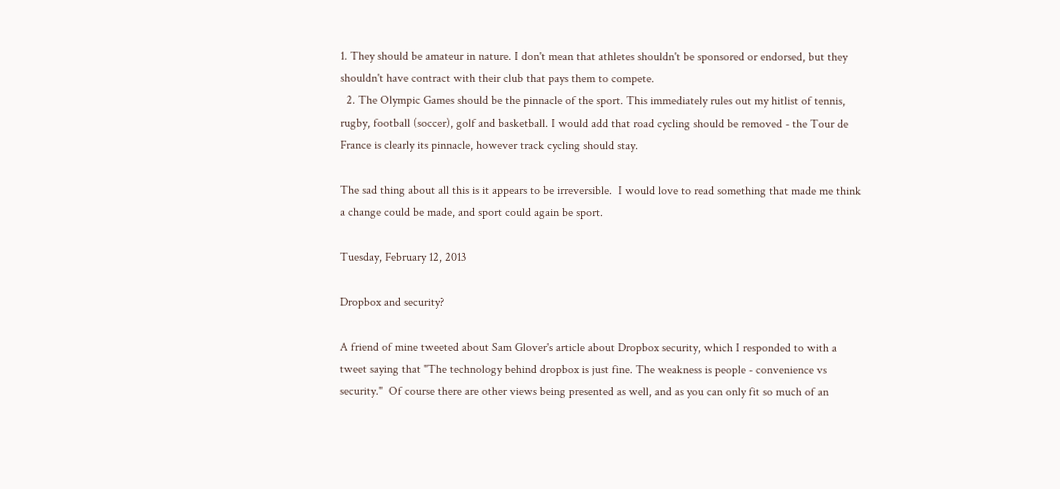1. They should be amateur in nature. I don't mean that athletes shouldn't be sponsored or endorsed, but they shouldn't have contract with their club that pays them to compete.
  2. The Olympic Games should be the pinnacle of the sport. This immediately rules out my hitlist of tennis, rugby, football (soccer), golf and basketball. I would add that road cycling should be removed - the Tour de France is clearly its pinnacle, however track cycling should stay.

The sad thing about all this is it appears to be irreversible.  I would love to read something that made me think a change could be made, and sport could again be sport.

Tuesday, February 12, 2013

Dropbox and security?

A friend of mine tweeted about Sam Glover's article about Dropbox security, which I responded to with a tweet saying that "The technology behind dropbox is just fine. The weakness is people - convenience vs security."  Of course there are other views being presented as well, and as you can only fit so much of an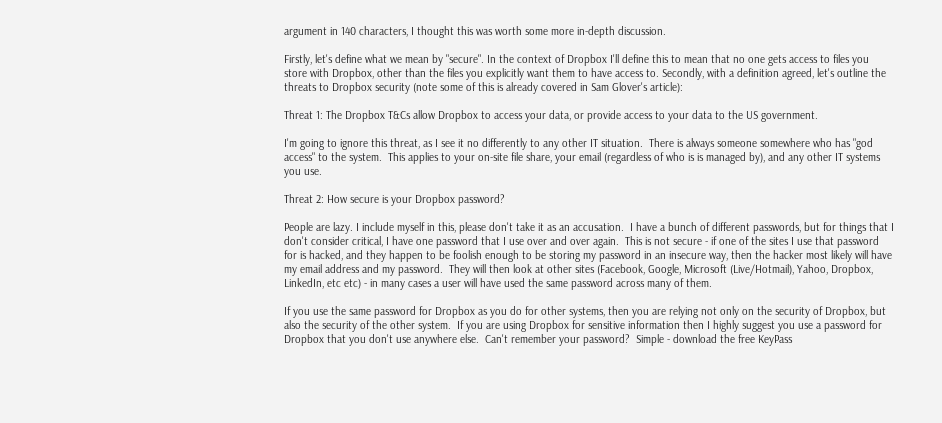argument in 140 characters, I thought this was worth some more in-depth discussion.

Firstly, let's define what we mean by "secure". In the context of Dropbox I'll define this to mean that no one gets access to files you store with Dropbox, other than the files you explicitly want them to have access to. Secondly, with a definition agreed, let's outline the threats to Dropbox security (note some of this is already covered in Sam Glover's article):

Threat 1: The Dropbox T&Cs allow Dropbox to access your data, or provide access to your data to the US government.

I'm going to ignore this threat, as I see it no differently to any other IT situation.  There is always someone somewhere who has "god access" to the system.  This applies to your on-site file share, your email (regardless of who is is managed by), and any other IT systems you use.

Threat 2: How secure is your Dropbox password?

People are lazy. I include myself in this, please don't take it as an accusation.  I have a bunch of different passwords, but for things that I don't consider critical, I have one password that I use over and over again.  This is not secure - if one of the sites I use that password for is hacked, and they happen to be foolish enough to be storing my password in an insecure way, then the hacker most likely will have my email address and my password.  They will then look at other sites (Facebook, Google, Microsoft (Live/Hotmail), Yahoo, Dropbox, LinkedIn, etc etc) - in many cases a user will have used the same password across many of them.

If you use the same password for Dropbox as you do for other systems, then you are relying not only on the security of Dropbox, but also the security of the other system.  If you are using Dropbox for sensitive information then I highly suggest you use a password for Dropbox that you don't use anywhere else.  Can't remember your password?  Simple - download the free KeyPass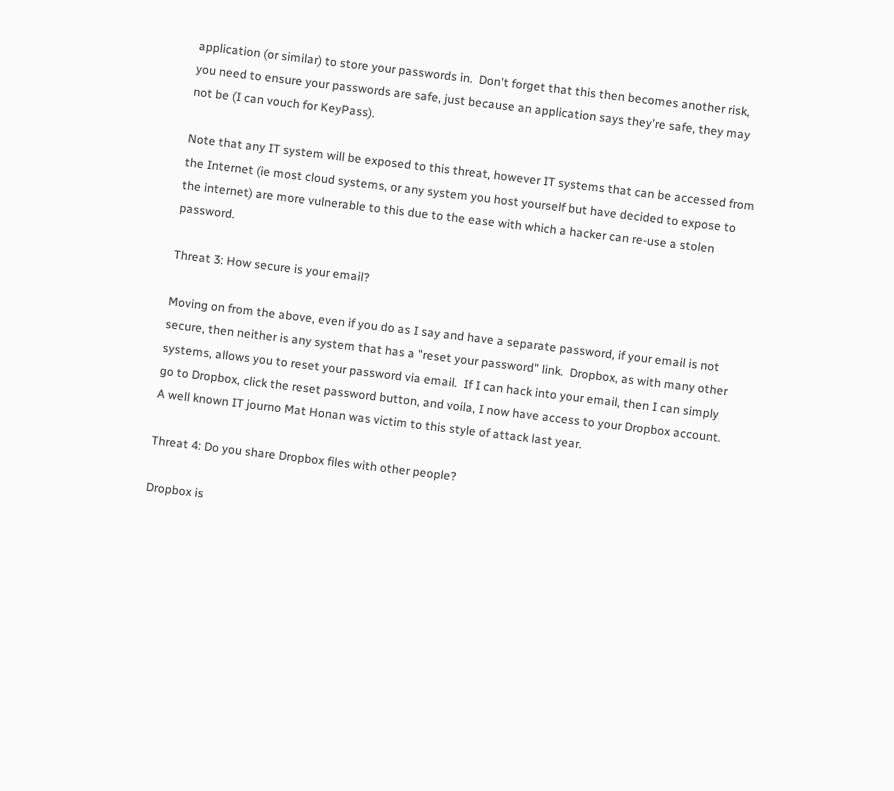application (or similar) to store your passwords in.  Don't forget that this then becomes another risk, you need to ensure your passwords are safe, just because an application says they're safe, they may not be (I can vouch for KeyPass).

Note that any IT system will be exposed to this threat, however IT systems that can be accessed from the Internet (ie most cloud systems, or any system you host yourself but have decided to expose to the internet) are more vulnerable to this due to the ease with which a hacker can re-use a stolen password.

Threat 3: How secure is your email?

Moving on from the above, even if you do as I say and have a separate password, if your email is not secure, then neither is any system that has a "reset your password" link.  Dropbox, as with many other systems, allows you to reset your password via email.  If I can hack into your email, then I can simply go to Dropbox, click the reset password button, and voila, I now have access to your Dropbox account.  A well known IT journo Mat Honan was victim to this style of attack last year.

Threat 4: Do you share Dropbox files with other people?

Dropbox is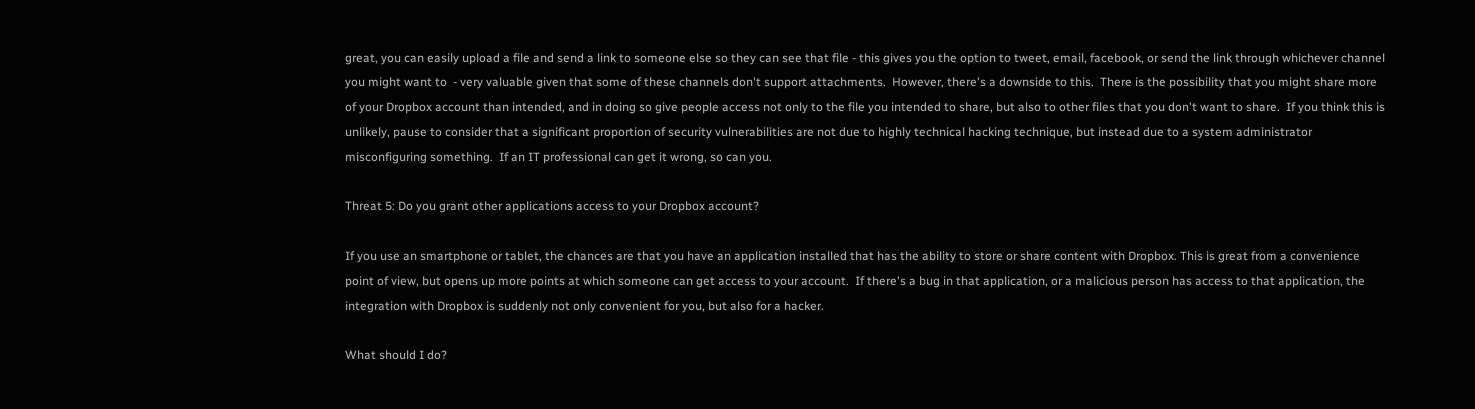great, you can easily upload a file and send a link to someone else so they can see that file - this gives you the option to tweet, email, facebook, or send the link through whichever channel you might want to  - very valuable given that some of these channels don't support attachments.  However, there's a downside to this.  There is the possibility that you might share more of your Dropbox account than intended, and in doing so give people access not only to the file you intended to share, but also to other files that you don't want to share.  If you think this is unlikely, pause to consider that a significant proportion of security vulnerabilities are not due to highly technical hacking technique, but instead due to a system administrator misconfiguring something.  If an IT professional can get it wrong, so can you.

Threat 5: Do you grant other applications access to your Dropbox account?

If you use an smartphone or tablet, the chances are that you have an application installed that has the ability to store or share content with Dropbox. This is great from a convenience point of view, but opens up more points at which someone can get access to your account.  If there's a bug in that application, or a malicious person has access to that application, the integration with Dropbox is suddenly not only convenient for you, but also for a hacker.

What should I do?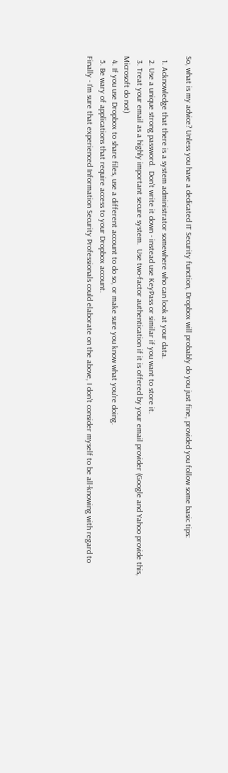So, what is my advice? Unless you have a dedicated IT Security function, Dropbox will probably do you just fine, provided you follow some basic tips:

  1. Acknowledge that there is a system administrator somewhere who can look at your data.
  2. Use a unique strong password.  Don't write it down - instead use KeyPass or similar if you want to store it.
  3. Treat your email as a highly important secure system.  Use two-factor authentication if it is offered by your email provider (Google and Yahoo provide this, Microsoft do not)
  4. If you use Dropbox to share files, use a different account to do so, or make sure you know what you're doing.
  5. Be wary of applications that require access to your Dropbox account.
Finally - I'm sure that experienced Information Security Professionals could elaborate on the above, I don't consider myself to be all-knowing with regard to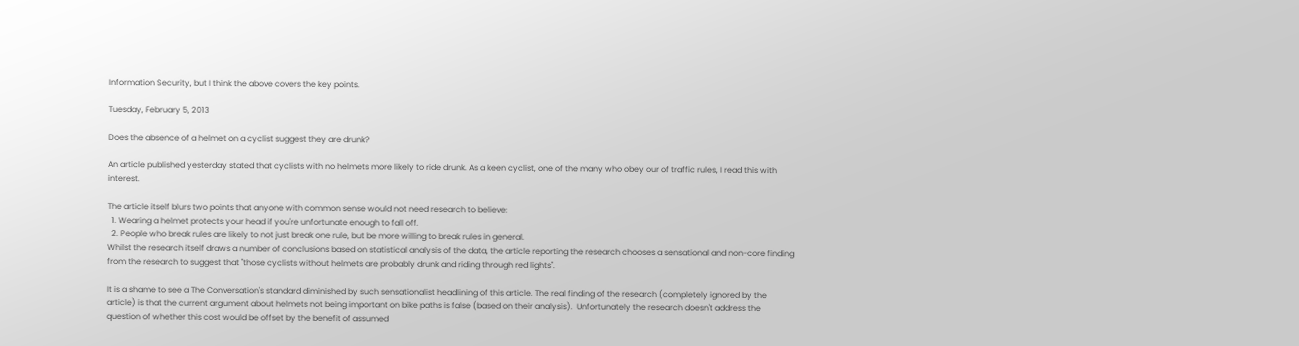Information Security, but I think the above covers the key points.

Tuesday, February 5, 2013

Does the absence of a helmet on a cyclist suggest they are drunk?

An article published yesterday stated that cyclists with no helmets more likely to ride drunk. As a keen cyclist, one of the many who obey our of traffic rules, I read this with interest.

The article itself blurs two points that anyone with common sense would not need research to believe:
  1. Wearing a helmet protects your head if you're unfortunate enough to fall off.
  2. People who break rules are likely to not just break one rule, but be more willing to break rules in general.
Whilst the research itself draws a number of conclusions based on statistical analysis of the data, the article reporting the research chooses a sensational and non-core finding from the research to suggest that "those cyclists without helmets are probably drunk and riding through red lights".

It is a shame to see a The Conversation's standard diminished by such sensationalist headlining of this article. The real finding of the research (completely ignored by the article) is that the current argument about helmets not being important on bike paths is false (based on their analysis).  Unfortunately the research doesn't address the question of whether this cost would be offset by the benefit of assumed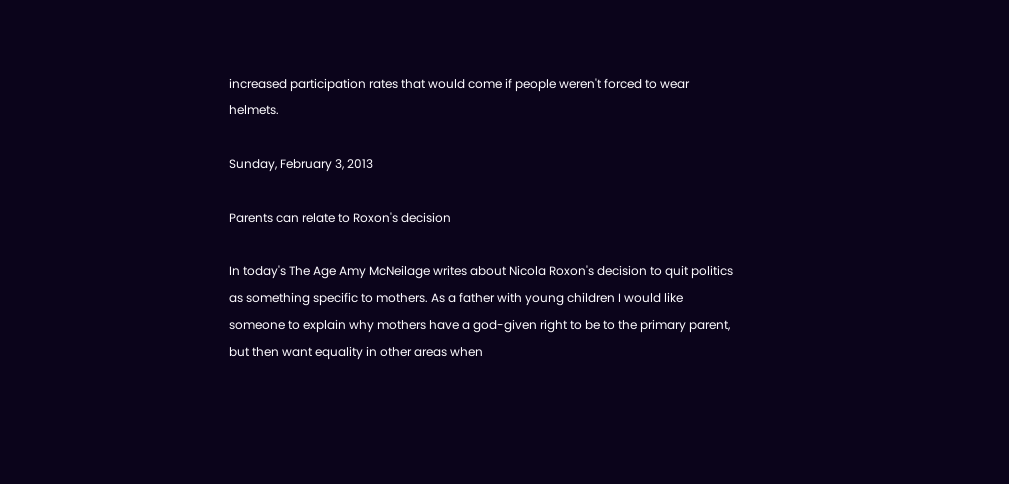increased participation rates that would come if people weren't forced to wear helmets.

Sunday, February 3, 2013

Parents can relate to Roxon's decision

In today's The Age Amy McNeilage writes about Nicola Roxon's decision to quit politics as something specific to mothers. As a father with young children I would like someone to explain why mothers have a god-given right to be to the primary parent, but then want equality in other areas when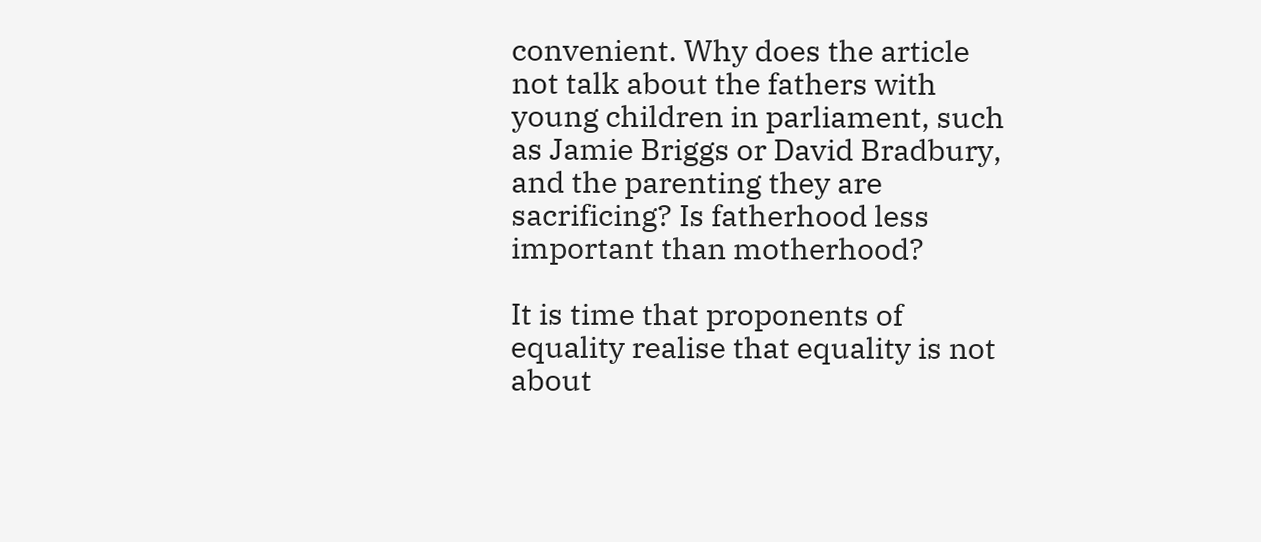convenient. Why does the article not talk about the fathers with young children in parliament, such as Jamie Briggs or David Bradbury, and the parenting they are sacrificing? Is fatherhood less important than motherhood?

It is time that proponents of equality realise that equality is not about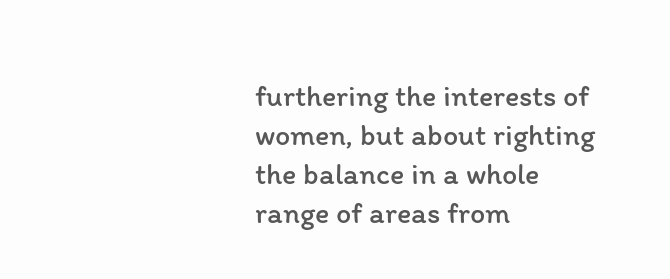furthering the interests of women, but about righting the balance in a whole range of areas from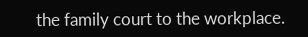the family court to the workplace.